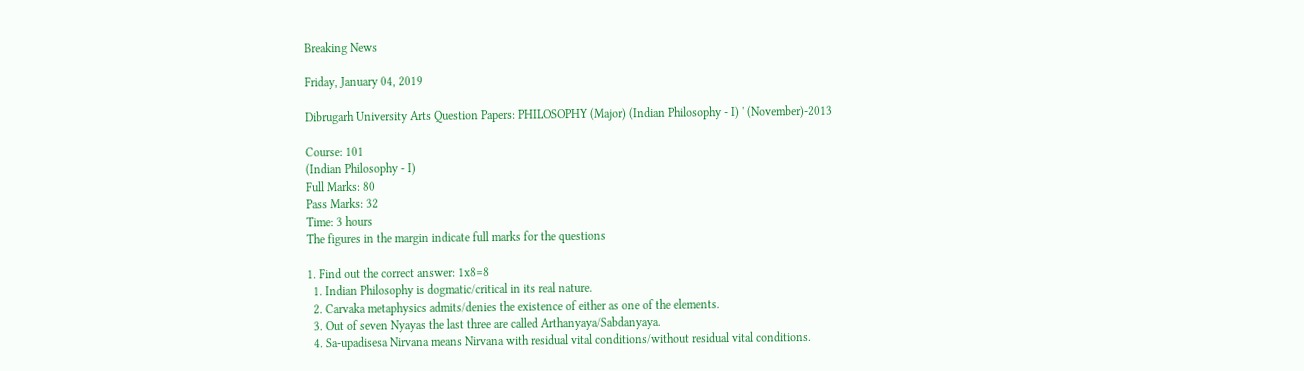Breaking News

Friday, January 04, 2019

Dibrugarh University Arts Question Papers: PHILOSOPHY (Major) (Indian Philosophy - I) ' (November)-2013

Course: 101
(Indian Philosophy - I)
Full Marks: 80
Pass Marks: 32
Time: 3 hours
The figures in the margin indicate full marks for the questions

1. Find out the correct answer: 1x8=8
  1. Indian Philosophy is dogmatic/critical in its real nature.
  2. Carvaka metaphysics admits/denies the existence of either as one of the elements.
  3. Out of seven Nyayas the last three are called Arthanyaya/Sabdanyaya.
  4. Sa-upadisesa Nirvana means Nirvana with residual vital conditions/without residual vital conditions.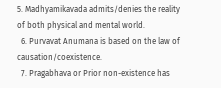5. Madhyamikavada admits/denies the reality of both physical and mental world.
  6. Purvavat Anumana is based on the law of causation/coexistence.
  7. Pragabhava or Prior non-existence has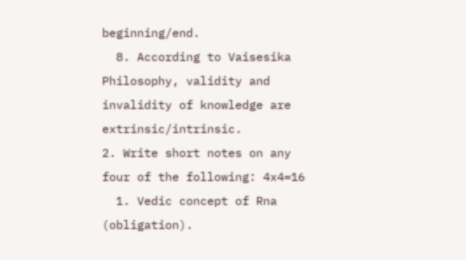beginning/end.
  8. According to Vaisesika Philosophy, validity and invalidity of knowledge are extrinsic/intrinsic.
2. Write short notes on any four of the following: 4x4=16
  1. Vedic concept of Rna (obligation).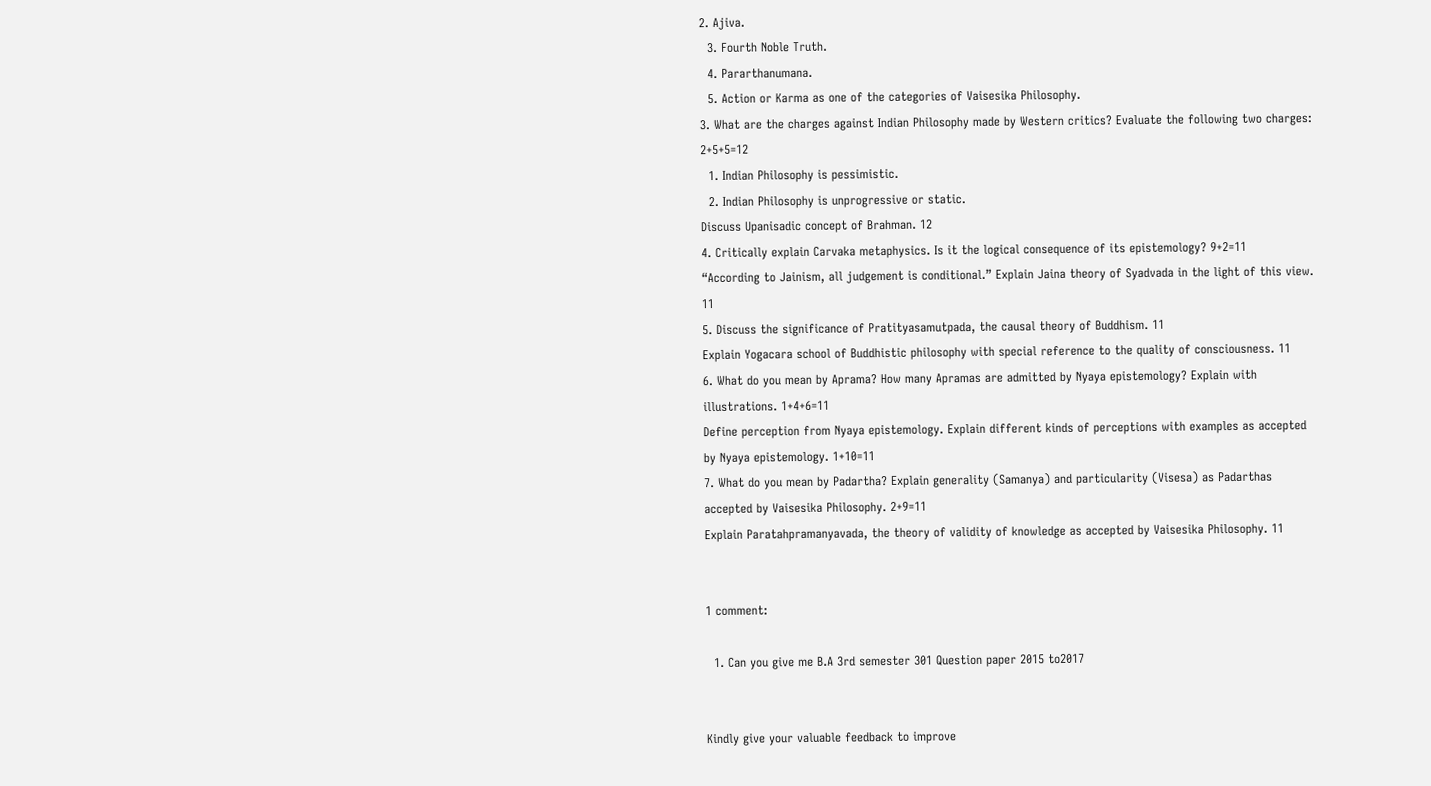2. Ajiva.
  3. Fourth Noble Truth.
  4. Pararthanumana.
  5. Action or Karma as one of the categories of Vaisesika Philosophy.
3. What are the charges against Indian Philosophy made by Western critics? Evaluate the following two charges: 2+5+5=12
  1. Indian Philosophy is pessimistic.
  2. Indian Philosophy is unprogressive or static.
Discuss Upanisadic concept of Brahman. 12
4. Critically explain Carvaka metaphysics. Is it the logical consequence of its epistemology? 9+2=11
“According to Jainism, all judgement is conditional.” Explain Jaina theory of Syadvada in the light of this view.  11
5. Discuss the significance of Pratityasamutpada, the causal theory of Buddhism. 11
Explain Yogacara school of Buddhistic philosophy with special reference to the quality of consciousness. 11
6. What do you mean by Aprama? How many Apramas are admitted by Nyaya epistemology? Explain with illustrations. 1+4+6=11
Define perception from Nyaya epistemology. Explain different kinds of perceptions with examples as accepted by Nyaya epistemology. 1+10=11
7. What do you mean by Padartha? Explain generality (Samanya) and particularity (Visesa) as Padarthas accepted by Vaisesika Philosophy. 2+9=11
Explain Paratahpramanyavada, the theory of validity of knowledge as accepted by Vaisesika Philosophy. 11


1 comment:

  1. Can you give me B.A 3rd semester 301 Question paper 2015 to2017


Kindly give your valuable feedback to improve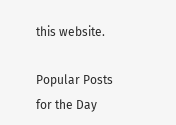this website.

Popular Posts for the Day